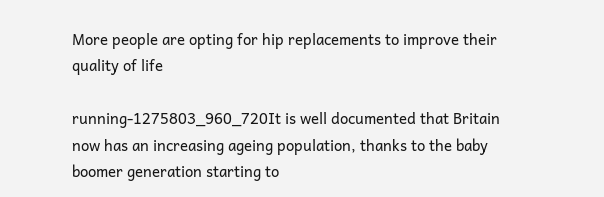More people are opting for hip replacements to improve their quality of life

running-1275803_960_720It is well documented that Britain now has an increasing ageing population, thanks to the baby boomer generation starting to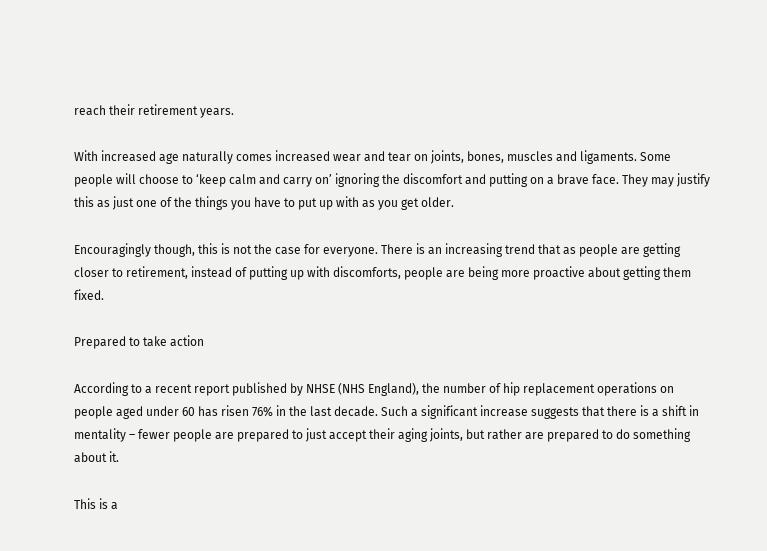reach their retirement years.

With increased age naturally comes increased wear and tear on joints, bones, muscles and ligaments. Some people will choose to ‘keep calm and carry on’ ignoring the discomfort and putting on a brave face. They may justify this as just one of the things you have to put up with as you get older.

Encouragingly though, this is not the case for everyone. There is an increasing trend that as people are getting closer to retirement, instead of putting up with discomforts, people are being more proactive about getting them fixed.

Prepared to take action

According to a recent report published by NHSE (NHS England), the number of hip replacement operations on people aged under 60 has risen 76% in the last decade. Such a significant increase suggests that there is a shift in mentality – fewer people are prepared to just accept their aging joints, but rather are prepared to do something about it.

This is a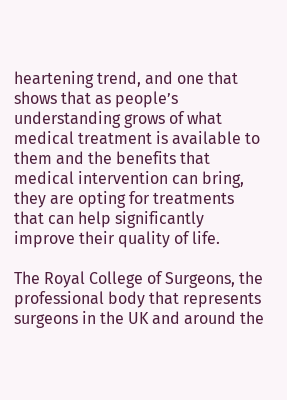heartening trend, and one that shows that as people’s understanding grows of what medical treatment is available to them and the benefits that medical intervention can bring, they are opting for treatments that can help significantly improve their quality of life.

The Royal College of Surgeons, the professional body that represents surgeons in the UK and around the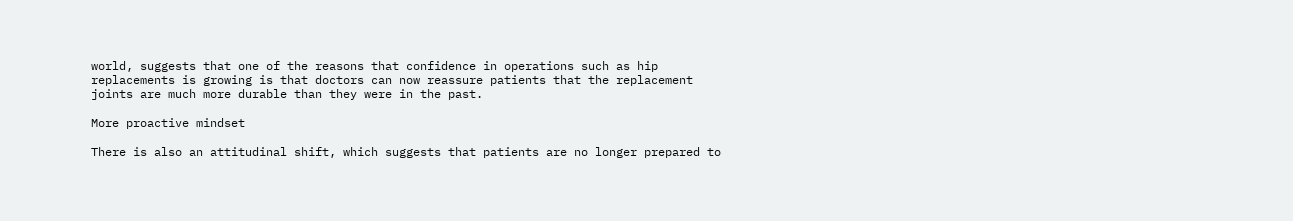world, suggests that one of the reasons that confidence in operations such as hip replacements is growing is that doctors can now reassure patients that the replacement joints are much more durable than they were in the past.

More proactive mindset

There is also an attitudinal shift, which suggests that patients are no longer prepared to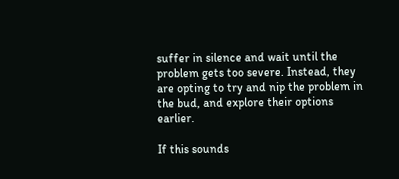suffer in silence and wait until the problem gets too severe. Instead, they are opting to try and nip the problem in the bud, and explore their options earlier.

If this sounds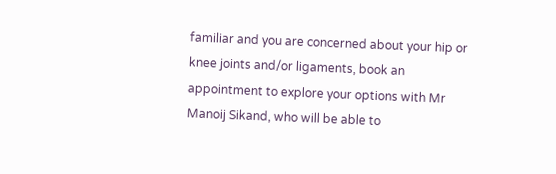familiar and you are concerned about your hip or knee joints and/or ligaments, book an appointment to explore your options with Mr Manoij Sikand, who will be able to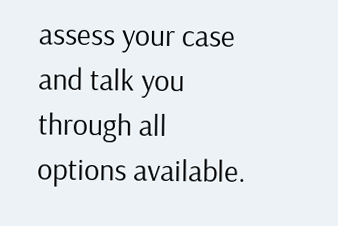assess your case and talk you through all options available.